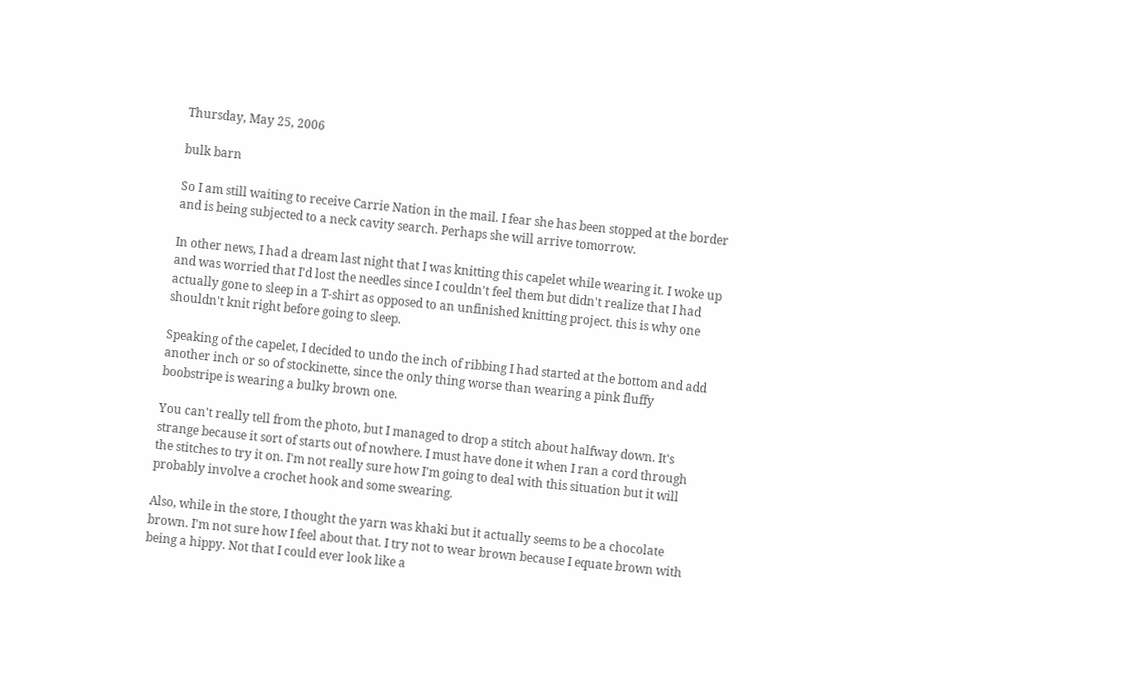Thursday, May 25, 2006

bulk barn

So I am still waiting to receive Carrie Nation in the mail. I fear she has been stopped at the border and is being subjected to a neck cavity search. Perhaps she will arrive tomorrow.

In other news, I had a dream last night that I was knitting this capelet while wearing it. I woke up and was worried that I'd lost the needles since I couldn't feel them but didn't realize that I had actually gone to sleep in a T-shirt as opposed to an unfinished knitting project. this is why one shouldn't knit right before going to sleep.

Speaking of the capelet, I decided to undo the inch of ribbing I had started at the bottom and add another inch or so of stockinette, since the only thing worse than wearing a pink fluffy boobstripe is wearing a bulky brown one.

You can't really tell from the photo, but I managed to drop a stitch about halfway down. It's strange because it sort of starts out of nowhere. I must have done it when I ran a cord through the stitches to try it on. I'm not really sure how I'm going to deal with this situation but it will probably involve a crochet hook and some swearing.

Also, while in the store, I thought the yarn was khaki but it actually seems to be a chocolate brown. I'm not sure how I feel about that. I try not to wear brown because I equate brown with being a hippy. Not that I could ever look like a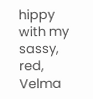hippy with my sassy, red, Velma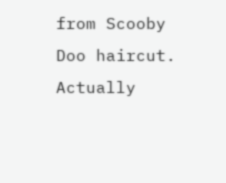from Scooby Doo haircut. Actually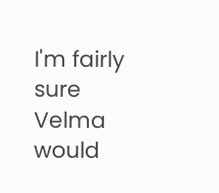I'm fairly sure Velma would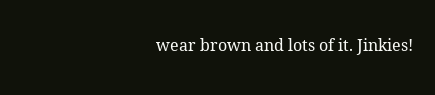wear brown and lots of it. Jinkies!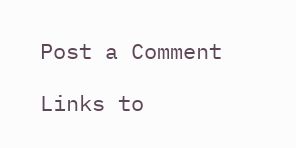Post a Comment

Links to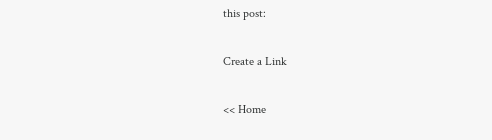this post:

Create a Link

<< Home